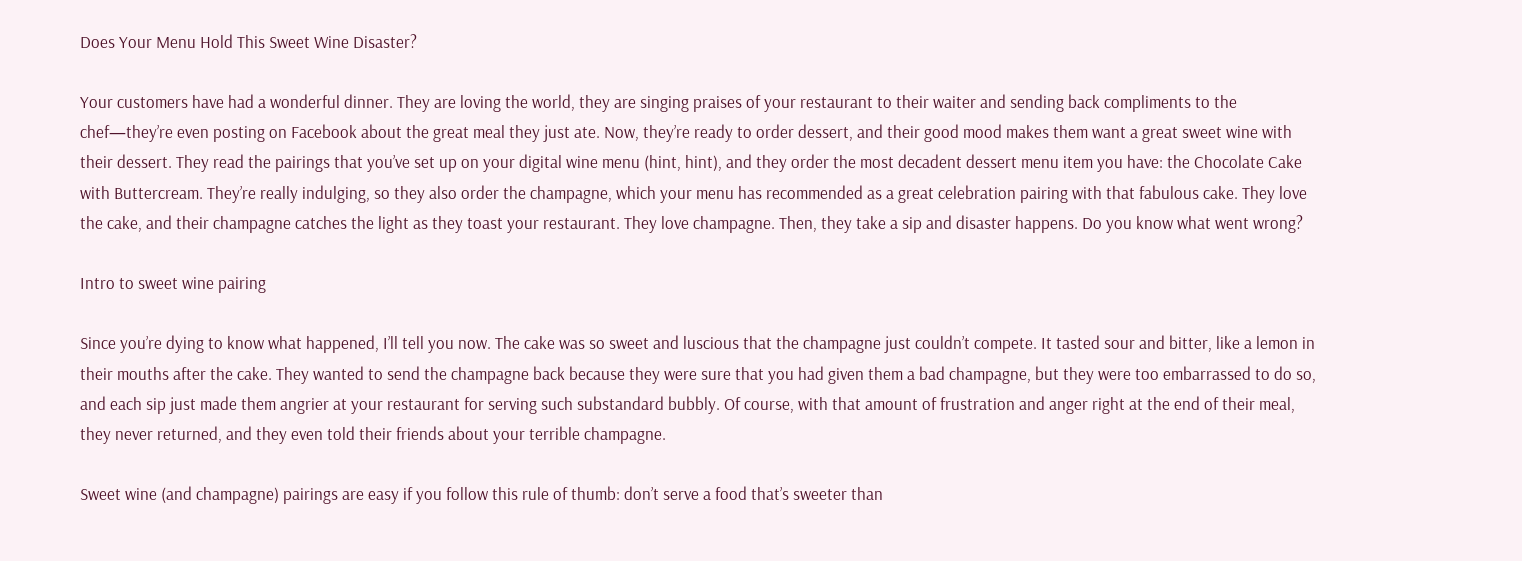Does Your Menu Hold This Sweet Wine Disaster?

Your customers have had a wonderful dinner. They are loving the world, they are singing praises of your restaurant to their waiter and sending back compliments to the chef—they’re even posting on Facebook about the great meal they just ate. Now, they’re ready to order dessert, and their good mood makes them want a great sweet wine with their dessert. They read the pairings that you’ve set up on your digital wine menu (hint, hint), and they order the most decadent dessert menu item you have: the Chocolate Cake with Buttercream. They’re really indulging, so they also order the champagne, which your menu has recommended as a great celebration pairing with that fabulous cake. They love the cake, and their champagne catches the light as they toast your restaurant. They love champagne. Then, they take a sip and disaster happens. Do you know what went wrong?

Intro to sweet wine pairing

Since you’re dying to know what happened, I’ll tell you now. The cake was so sweet and luscious that the champagne just couldn’t compete. It tasted sour and bitter, like a lemon in their mouths after the cake. They wanted to send the champagne back because they were sure that you had given them a bad champagne, but they were too embarrassed to do so, and each sip just made them angrier at your restaurant for serving such substandard bubbly. Of course, with that amount of frustration and anger right at the end of their meal, they never returned, and they even told their friends about your terrible champagne.

Sweet wine (and champagne) pairings are easy if you follow this rule of thumb: don’t serve a food that’s sweeter than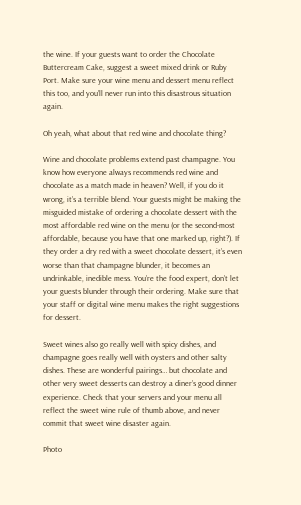the wine. If your guests want to order the Chocolate Buttercream Cake, suggest a sweet mixed drink or Ruby Port. Make sure your wine menu and dessert menu reflect this too, and you’ll never run into this disastrous situation again.

Oh yeah, what about that red wine and chocolate thing?

Wine and chocolate problems extend past champagne. You know how everyone always recommends red wine and chocolate as a match made in heaven? Well, if you do it wrong, it’s a terrible blend. Your guests might be making the misguided mistake of ordering a chocolate dessert with the most affordable red wine on the menu (or the second-most affordable, because you have that one marked up, right?). If they order a dry red with a sweet chocolate dessert, it’s even worse than that champagne blunder, it becomes an undrinkable, inedible mess. You’re the food expert, don’t let your guests blunder through their ordering. Make sure that your staff or digital wine menu makes the right suggestions for dessert.

Sweet wines also go really well with spicy dishes, and champagne goes really well with oysters and other salty dishes. These are wonderful pairings… but chocolate and other very sweet desserts can destroy a diner’s good dinner experience. Check that your servers and your menu all reflect the sweet wine rule of thumb above, and never commit that sweet wine disaster again.

Photo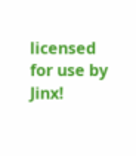licensed for use by Jinx!